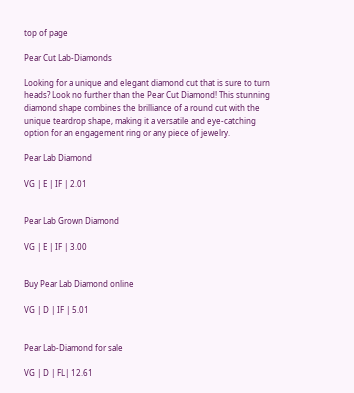top of page

Pear Cut Lab-Diamonds

Looking for a unique and elegant diamond cut that is sure to turn heads? Look no further than the Pear Cut Diamond! This stunning diamond shape combines the brilliance of a round cut with the unique teardrop shape, making it a versatile and eye-catching option for an engagement ring or any piece of jewelry.

Pear Lab Diamond

VG | E | IF | 2.01


Pear Lab Grown Diamond

VG | E | IF | 3.00


Buy Pear Lab Diamond online

VG | D | IF | 5.01


Pear Lab-Diamond for sale

VG | D | FL| 12.61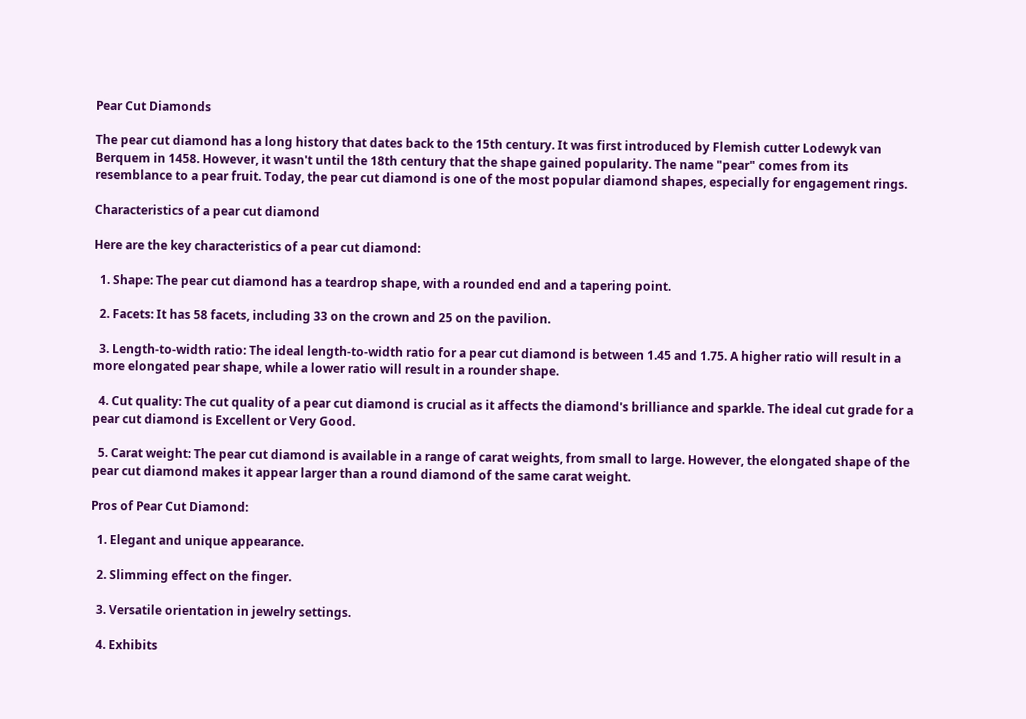Pear Cut Diamonds

The pear cut diamond has a long history that dates back to the 15th century. It was first introduced by Flemish cutter Lodewyk van Berquem in 1458. However, it wasn't until the 18th century that the shape gained popularity. The name "pear" comes from its resemblance to a pear fruit. Today, the pear cut diamond is one of the most popular diamond shapes, especially for engagement rings.

Characteristics of a pear cut diamond

Here are the key characteristics of a pear cut diamond:

  1. Shape: The pear cut diamond has a teardrop shape, with a rounded end and a tapering point.

  2. Facets: It has 58 facets, including 33 on the crown and 25 on the pavilion.

  3. Length-to-width ratio: The ideal length-to-width ratio for a pear cut diamond is between 1.45 and 1.75. A higher ratio will result in a more elongated pear shape, while a lower ratio will result in a rounder shape.

  4. Cut quality: The cut quality of a pear cut diamond is crucial as it affects the diamond's brilliance and sparkle. The ideal cut grade for a pear cut diamond is Excellent or Very Good.

  5. Carat weight: The pear cut diamond is available in a range of carat weights, from small to large. However, the elongated shape of the pear cut diamond makes it appear larger than a round diamond of the same carat weight.

Pros of Pear Cut Diamond:

  1. Elegant and unique appearance.

  2. Slimming effect on the finger.

  3. Versatile orientation in jewelry settings.

  4. Exhibits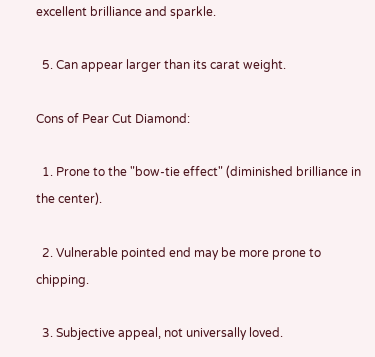excellent brilliance and sparkle.

  5. Can appear larger than its carat weight.

Cons of Pear Cut Diamond:

  1. Prone to the "bow-tie effect" (diminished brilliance in the center).

  2. Vulnerable pointed end may be more prone to chipping.

  3. Subjective appeal, not universally loved.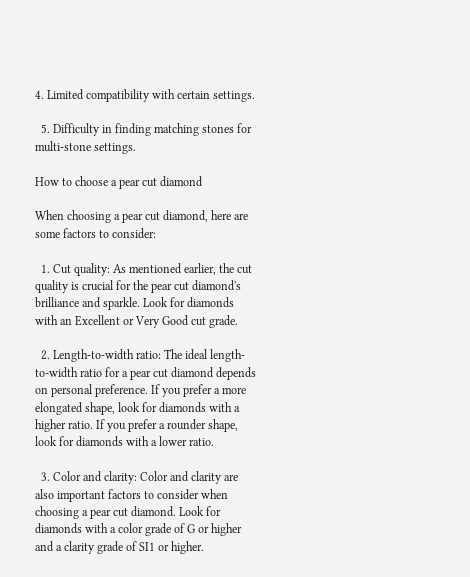4. Limited compatibility with certain settings.

  5. Difficulty in finding matching stones for multi-stone settings.

How to choose a pear cut diamond

When choosing a pear cut diamond, here are some factors to consider:

  1. Cut quality: As mentioned earlier, the cut quality is crucial for the pear cut diamond's brilliance and sparkle. Look for diamonds with an Excellent or Very Good cut grade.

  2. Length-to-width ratio: The ideal length-to-width ratio for a pear cut diamond depends on personal preference. If you prefer a more elongated shape, look for diamonds with a higher ratio. If you prefer a rounder shape, look for diamonds with a lower ratio.

  3. Color and clarity: Color and clarity are also important factors to consider when choosing a pear cut diamond. Look for diamonds with a color grade of G or higher and a clarity grade of SI1 or higher.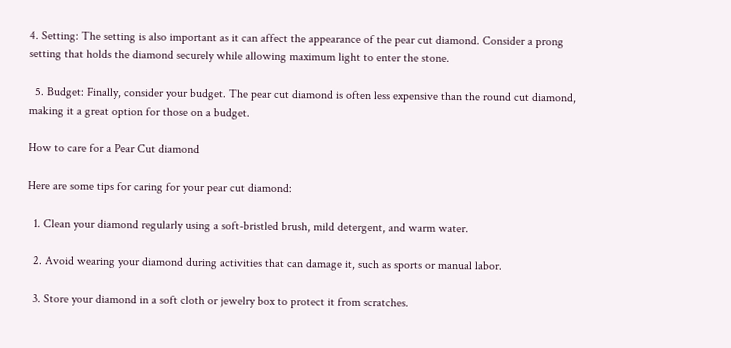4. Setting: The setting is also important as it can affect the appearance of the pear cut diamond. Consider a prong setting that holds the diamond securely while allowing maximum light to enter the stone.

  5. Budget: Finally, consider your budget. The pear cut diamond is often less expensive than the round cut diamond, making it a great option for those on a budget.

How to care for a Pear Cut diamond

Here are some tips for caring for your pear cut diamond:

  1. Clean your diamond regularly using a soft-bristled brush, mild detergent, and warm water.

  2. Avoid wearing your diamond during activities that can damage it, such as sports or manual labor.

  3. Store your diamond in a soft cloth or jewelry box to protect it from scratches.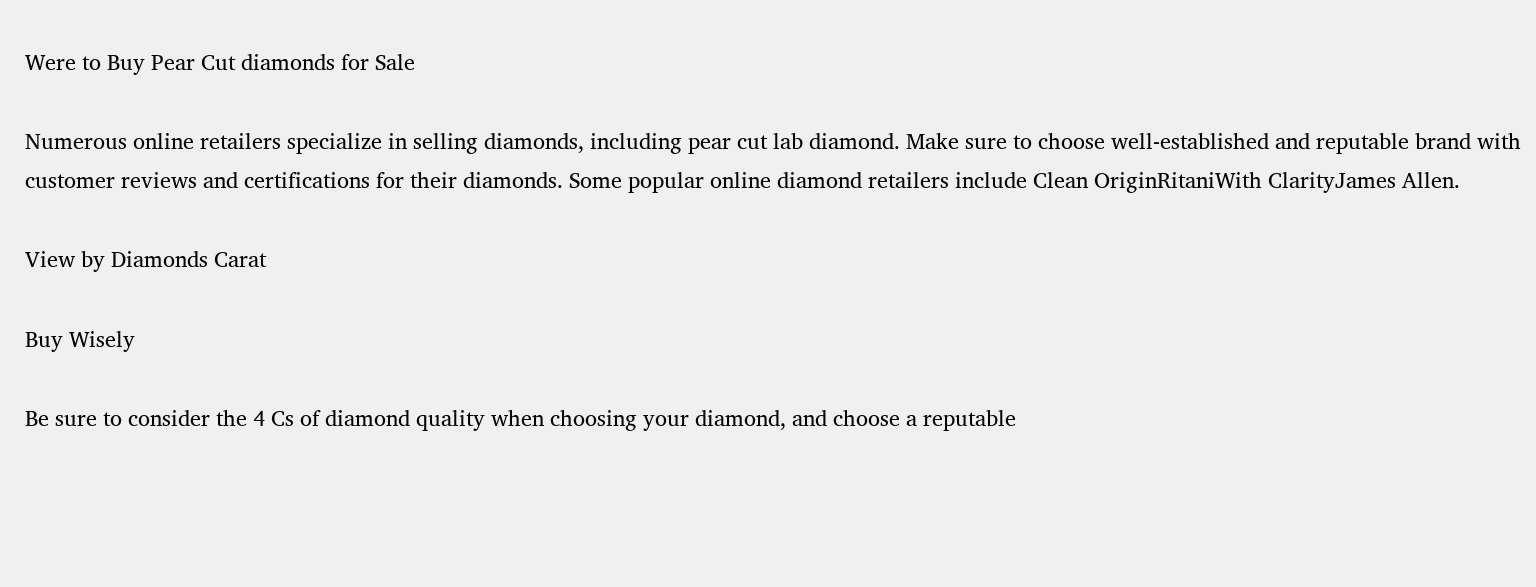Were to Buy Pear Cut diamonds for Sale

Numerous online retailers specialize in selling diamonds, including pear cut lab diamond. Make sure to choose well-established and reputable brand with customer reviews and certifications for their diamonds. Some popular online diamond retailers include Clean OriginRitaniWith ClarityJames Allen.

View by Diamonds Carat

Buy Wisely

Be sure to consider the 4 Cs of diamond quality when choosing your diamond, and choose a reputable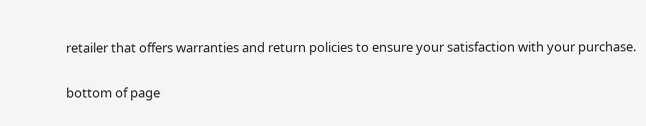retailer that offers warranties and return policies to ensure your satisfaction with your purchase.

bottom of page